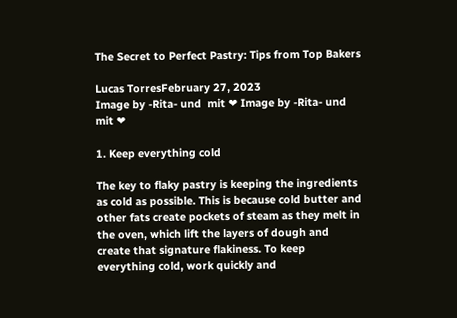The Secret to Perfect Pastry: Tips from Top Bakers

Lucas TorresFebruary 27, 2023
Image by -Rita- und  mit ❤ Image by -Rita- und  mit ❤

1. Keep everything cold

The key to flaky pastry is keeping the ingredients as cold as possible. This is because cold butter and other fats create pockets of steam as they melt in the oven, which lift the layers of dough and create that signature flakiness. To keep everything cold, work quickly and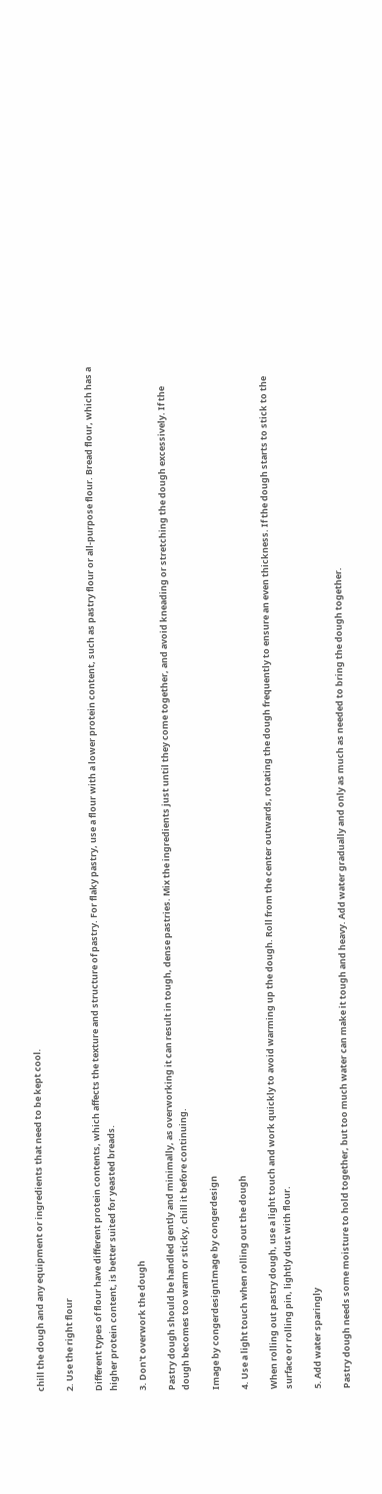chill the dough and any equipment or ingredients that need to be kept cool.

2. Use the right flour

Different types of flour have different protein contents, which affects the texture and structure of pastry. For flaky pastry, use a flour with a lower protein content, such as pastry flour or all-purpose flour. Bread flour, which has a higher protein content, is better suited for yeasted breads.

3. Don't overwork the dough

Pastry dough should be handled gently and minimally, as overworking it can result in tough, dense pastries. Mix the ingredients just until they come together, and avoid kneading or stretching the dough excessively. If the dough becomes too warm or sticky, chill it before continuing.

Image by congerdesignImage by congerdesign

4. Use a light touch when rolling out the dough

When rolling out pastry dough, use a light touch and work quickly to avoid warming up the dough. Roll from the center outwards, rotating the dough frequently to ensure an even thickness. If the dough starts to stick to the surface or rolling pin, lightly dust with flour.

5. Add water sparingly

Pastry dough needs some moisture to hold together, but too much water can make it tough and heavy. Add water gradually and only as much as needed to bring the dough together.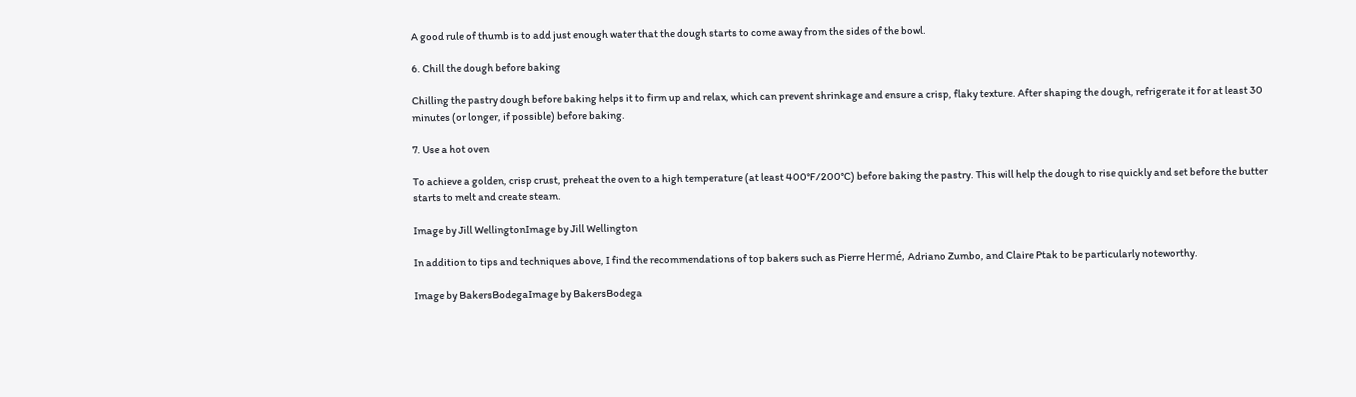A good rule of thumb is to add just enough water that the dough starts to come away from the sides of the bowl.

6. Chill the dough before baking

Chilling the pastry dough before baking helps it to firm up and relax, which can prevent shrinkage and ensure a crisp, flaky texture. After shaping the dough, refrigerate it for at least 30 minutes (or longer, if possible) before baking.

7. Use a hot oven

To achieve a golden, crisp crust, preheat the oven to a high temperature (at least 400°F/200°C) before baking the pastry. This will help the dough to rise quickly and set before the butter starts to melt and create steam.

Image by Jill WellingtonImage by Jill Wellington

In addition to tips and techniques above, I find the recommendations of top bakers such as Pierre Hermé, Adriano Zumbo, and Claire Ptak to be particularly noteworthy.

Image by BakersBodegaImage by BakersBodega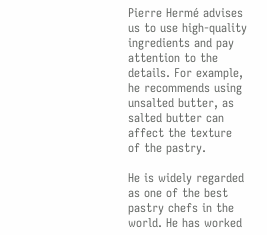Pierre Hermé advises us to use high-quality ingredients and pay attention to the details. For example, he recommends using unsalted butter, as salted butter can affect the texture of the pastry.

He is widely regarded as one of the best pastry chefs in the world. He has worked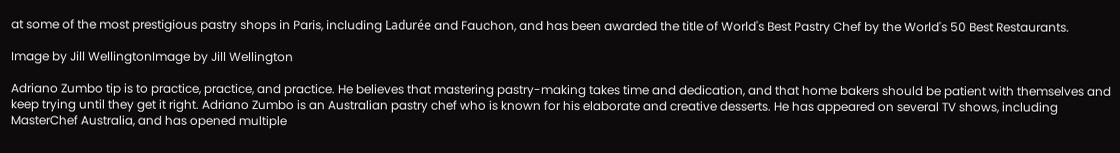at some of the most prestigious pastry shops in Paris, including Ladurée and Fauchon, and has been awarded the title of World's Best Pastry Chef by the World's 50 Best Restaurants.

Image by Jill WellingtonImage by Jill Wellington

Adriano Zumbo tip is to practice, practice, and practice. He believes that mastering pastry-making takes time and dedication, and that home bakers should be patient with themselves and keep trying until they get it right. Adriano Zumbo is an Australian pastry chef who is known for his elaborate and creative desserts. He has appeared on several TV shows, including MasterChef Australia, and has opened multiple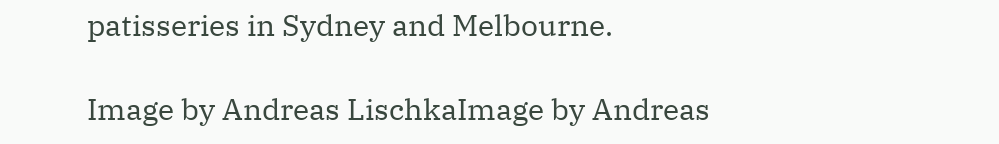patisseries in Sydney and Melbourne.

Image by Andreas LischkaImage by Andreas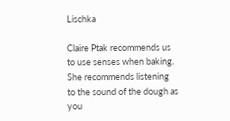Lischka

Claire Ptak recommends us to use senses when baking. She recommends listening to the sound of the dough as you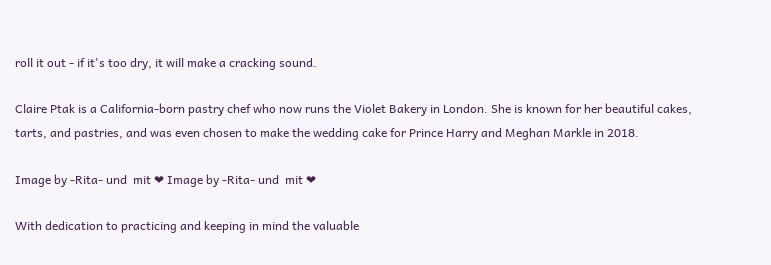roll it out - if it's too dry, it will make a cracking sound.

Claire Ptak is a California-born pastry chef who now runs the Violet Bakery in London. She is known for her beautiful cakes, tarts, and pastries, and was even chosen to make the wedding cake for Prince Harry and Meghan Markle in 2018.

Image by -Rita- und  mit ❤ Image by -Rita- und  mit ❤

With dedication to practicing and keeping in mind the valuable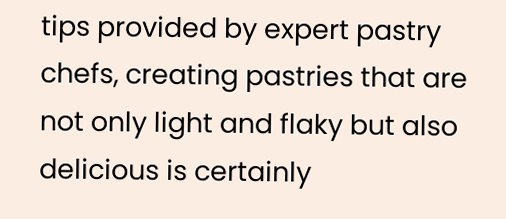tips provided by expert pastry chefs, creating pastries that are not only light and flaky but also delicious is certainly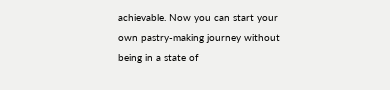achievable. Now you can start your own pastry-making journey without being in a state of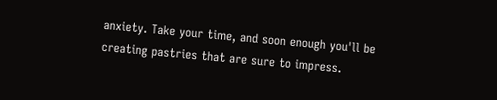anxiety. Take your time, and soon enough you'll be creating pastries that are sure to impress.